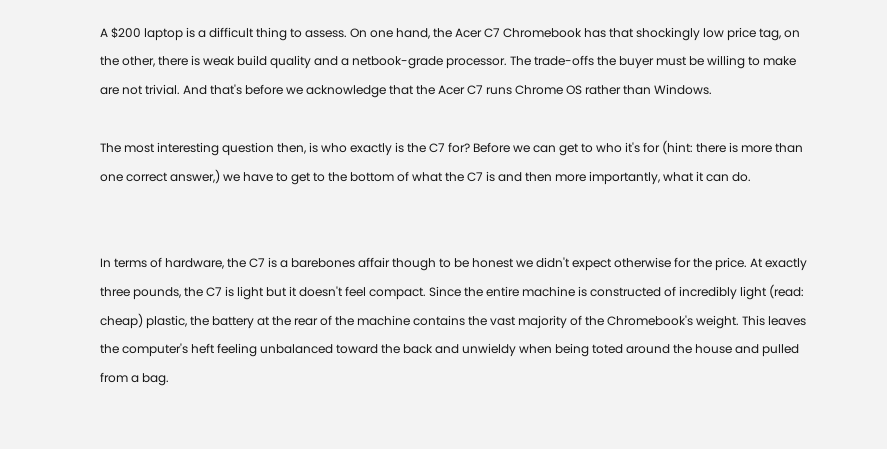A $200 laptop is a difficult thing to assess. On one hand, the Acer C7 Chromebook has that shockingly low price tag, on the other, there is weak build quality and a netbook-grade processor. The trade-offs the buyer must be willing to make are not trivial. And that's before we acknowledge that the Acer C7 runs Chrome OS rather than Windows.

The most interesting question then, is who exactly is the C7 for? Before we can get to who it's for (hint: there is more than one correct answer,) we have to get to the bottom of what the C7 is and then more importantly, what it can do.


In terms of hardware, the C7 is a barebones affair though to be honest we didn't expect otherwise for the price. At exactly three pounds, the C7 is light but it doesn't feel compact. Since the entire machine is constructed of incredibly light (read: cheap) plastic, the battery at the rear of the machine contains the vast majority of the Chromebook's weight. This leaves the computer's heft feeling unbalanced toward the back and unwieldy when being toted around the house and pulled from a bag.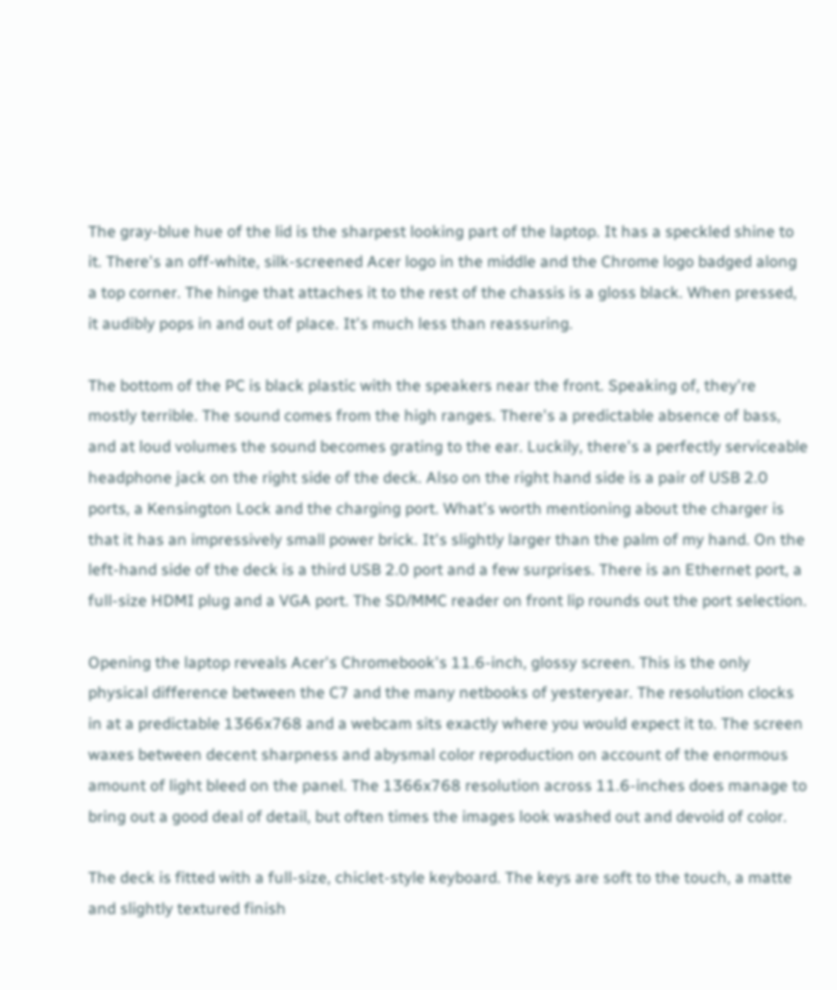The gray-blue hue of the lid is the sharpest looking part of the laptop. It has a speckled shine to it. There's an off-white, silk-screened Acer logo in the middle and the Chrome logo badged along a top corner. The hinge that attaches it to the rest of the chassis is a gloss black. When pressed, it audibly pops in and out of place. It's much less than reassuring.

The bottom of the PC is black plastic with the speakers near the front. Speaking of, they're mostly terrible. The sound comes from the high ranges. There's a predictable absence of bass, and at loud volumes the sound becomes grating to the ear. Luckily, there's a perfectly serviceable headphone jack on the right side of the deck. Also on the right hand side is a pair of USB 2.0 ports, a Kensington Lock and the charging port. What's worth mentioning about the charger is that it has an impressively small power brick. It's slightly larger than the palm of my hand. On the left-hand side of the deck is a third USB 2.0 port and a few surprises. There is an Ethernet port, a full-size HDMI plug and a VGA port. The SD/MMC reader on front lip rounds out the port selection.

Opening the laptop reveals Acer's Chromebook's 11.6-inch, glossy screen. This is the only physical difference between the C7 and the many netbooks of yesteryear. The resolution clocks in at a predictable 1366x768 and a webcam sits exactly where you would expect it to. The screen waxes between decent sharpness and abysmal color reproduction on account of the enormous amount of light bleed on the panel. The 1366x768 resolution across 11.6-inches does manage to bring out a good deal of detail, but often times the images look washed out and devoid of color.

The deck is fitted with a full-size, chiclet-style keyboard. The keys are soft to the touch, a matte and slightly textured finish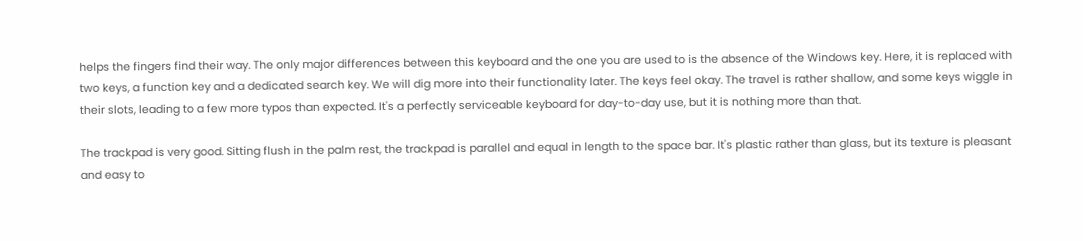helps the fingers find their way. The only major differences between this keyboard and the one you are used to is the absence of the Windows key. Here, it is replaced with two keys, a function key and a dedicated search key. We will dig more into their functionality later. The keys feel okay. The travel is rather shallow, and some keys wiggle in their slots, leading to a few more typos than expected. It's a perfectly serviceable keyboard for day-to-day use, but it is nothing more than that.

The trackpad is very good. Sitting flush in the palm rest, the trackpad is parallel and equal in length to the space bar. It's plastic rather than glass, but its texture is pleasant and easy to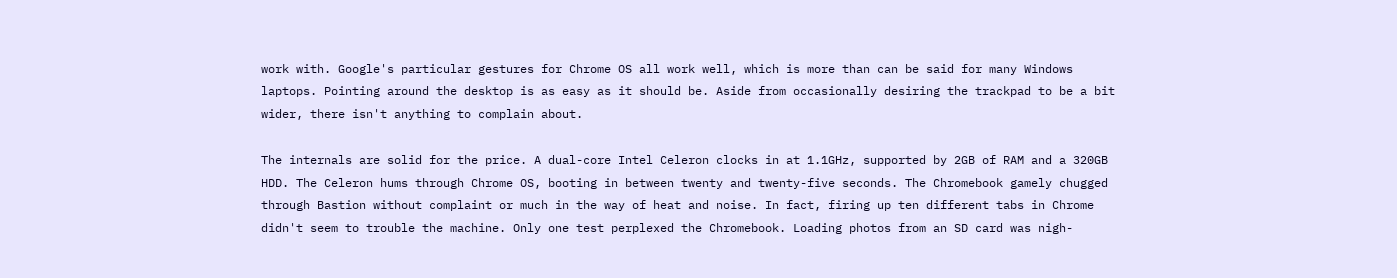work with. Google's particular gestures for Chrome OS all work well, which is more than can be said for many Windows laptops. Pointing around the desktop is as easy as it should be. Aside from occasionally desiring the trackpad to be a bit wider, there isn't anything to complain about.

The internals are solid for the price. A dual-core Intel Celeron clocks in at 1.1GHz, supported by 2GB of RAM and a 320GB HDD. The Celeron hums through Chrome OS, booting in between twenty and twenty-five seconds. The Chromebook gamely chugged through Bastion without complaint or much in the way of heat and noise. In fact, firing up ten different tabs in Chrome didn't seem to trouble the machine. Only one test perplexed the Chromebook. Loading photos from an SD card was nigh-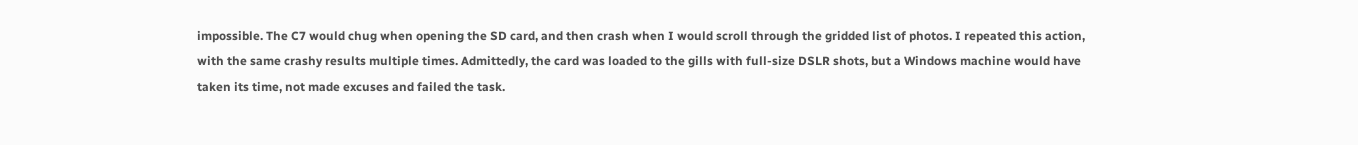impossible. The C7 would chug when opening the SD card, and then crash when I would scroll through the gridded list of photos. I repeated this action, with the same crashy results multiple times. Admittedly, the card was loaded to the gills with full-size DSLR shots, but a Windows machine would have taken its time, not made excuses and failed the task.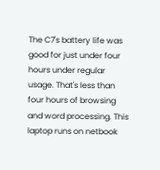The C7's battery life was good for just under four hours under regular usage. That's less than four hours of browsing and word processing. This laptop runs on netbook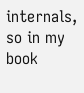internals, so in my book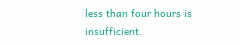less than four hours is insufficient.